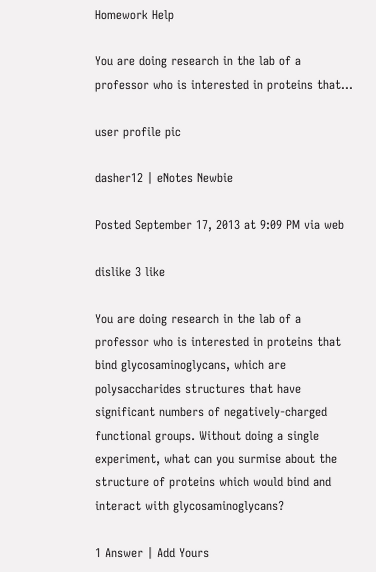Homework Help

You are doing research in the lab of a professor who is interested in proteins that...

user profile pic

dasher12 | eNotes Newbie

Posted September 17, 2013 at 9:09 PM via web

dislike 3 like

You are doing research in the lab of a professor who is interested in proteins that bind glycosaminoglycans, which are polysaccharides structures that have significant numbers of negatively-charged functional groups. Without doing a single experiment, what can you surmise about the structure of proteins which would bind and interact with glycosaminoglycans?

1 Answer | Add Yours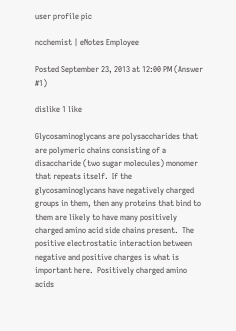user profile pic

ncchemist | eNotes Employee

Posted September 23, 2013 at 12:00 PM (Answer #1)

dislike 1 like

Glycosaminoglycans are polysaccharides that are polymeric chains consisting of a disaccharide (two sugar molecules) monomer that repeats itself.  If the glycosaminoglycans have negatively charged groups in them, then any proteins that bind to them are likely to have many positively charged amino acid side chains present.  The positive electrostatic interaction between negative and positive charges is what is important here.  Positively charged amino acids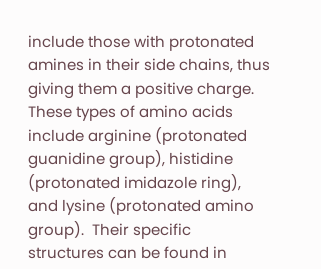include those with protonated amines in their side chains, thus giving them a positive charge.  These types of amino acids include arginine (protonated guanidine group), histidine (protonated imidazole ring), and lysine (protonated amino group).  Their specific structures can be found in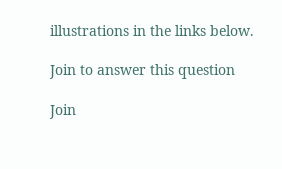illustrations in the links below.

Join to answer this question

Join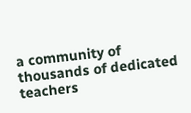a community of thousands of dedicated teachers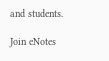and students.

Join eNotes